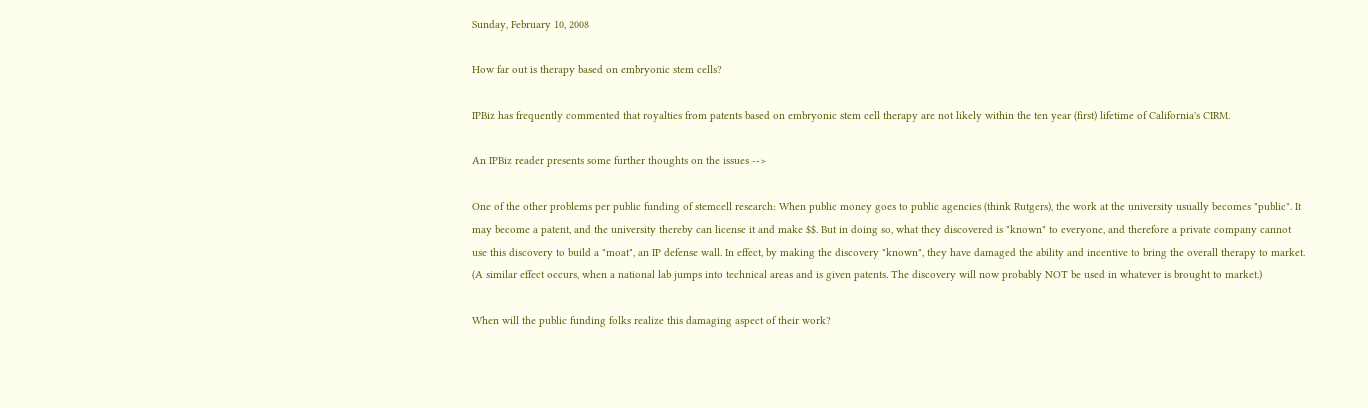Sunday, February 10, 2008

How far out is therapy based on embryonic stem cells?

IPBiz has frequently commented that royalties from patents based on embryonic stem cell therapy are not likely within the ten year (first) lifetime of California's CIRM.

An IPBiz reader presents some further thoughts on the issues -->

One of the other problems per public funding of stemcell research: When public money goes to public agencies (think Rutgers), the work at the university usually becomes "public". It may become a patent, and the university thereby can license it and make $$. But in doing so, what they discovered is "known" to everyone, and therefore a private company cannot use this discovery to build a "moat", an IP defense wall. In effect, by making the discovery "known", they have damaged the ability and incentive to bring the overall therapy to market. (A similar effect occurs, when a national lab jumps into technical areas and is given patents. The discovery will now probably NOT be used in whatever is brought to market.)

When will the public funding folks realize this damaging aspect of their work?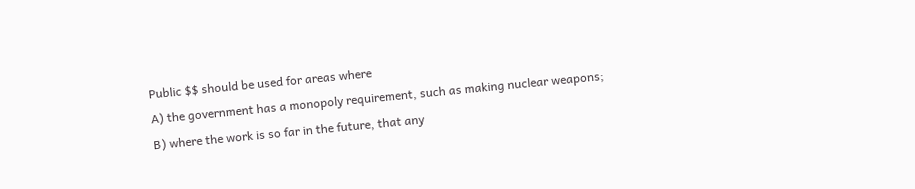Public $$ should be used for areas where
A) the government has a monopoly requirement, such as making nuclear weapons;
B) where the work is so far in the future, that any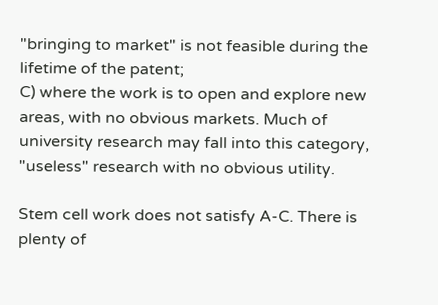"bringing to market" is not feasible during the lifetime of the patent;
C) where the work is to open and explore new areas, with no obvious markets. Much of university research may fall into this category, "useless" research with no obvious utility.

Stem cell work does not satisfy A-C. There is plenty of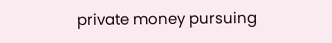private money pursuing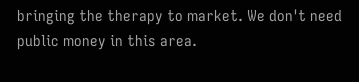bringing the therapy to market. We don't need public money in this area.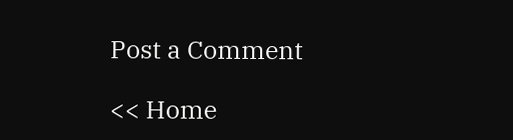Post a Comment

<< Home